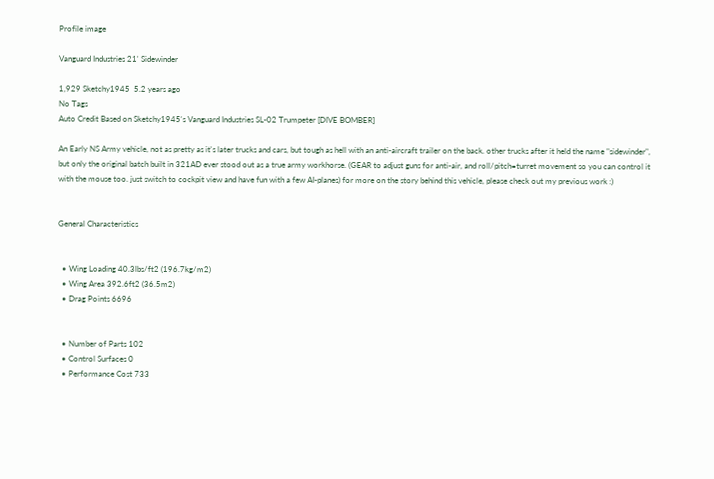Profile image

Vanguard Industries 21' Sidewinder

1,929 Sketchy1945  5.2 years ago
No Tags
Auto Credit Based on Sketchy1945's Vanguard Industries SL-02 Trumpeter [DIVE BOMBER]

An Early NS Army vehicle, not as pretty as it's later trucks and cars, but tough as hell with an anti-aircraft trailer on the back. other trucks after it held the name "sidewinder", but only the original batch built in 321AD ever stood out as a true army workhorse. (GEAR to adjust guns for anti-air, and roll/pitch=turret movement so you can control it with the mouse too. just switch to cockpit view and have fun with a few AI-planes) for more on the story behind this vehicle, please check out my previous work :)


General Characteristics


  • Wing Loading 40.3lbs/ft2 (196.7kg/m2)
  • Wing Area 392.6ft2 (36.5m2)
  • Drag Points 6696


  • Number of Parts 102
  • Control Surfaces 0
  • Performance Cost 733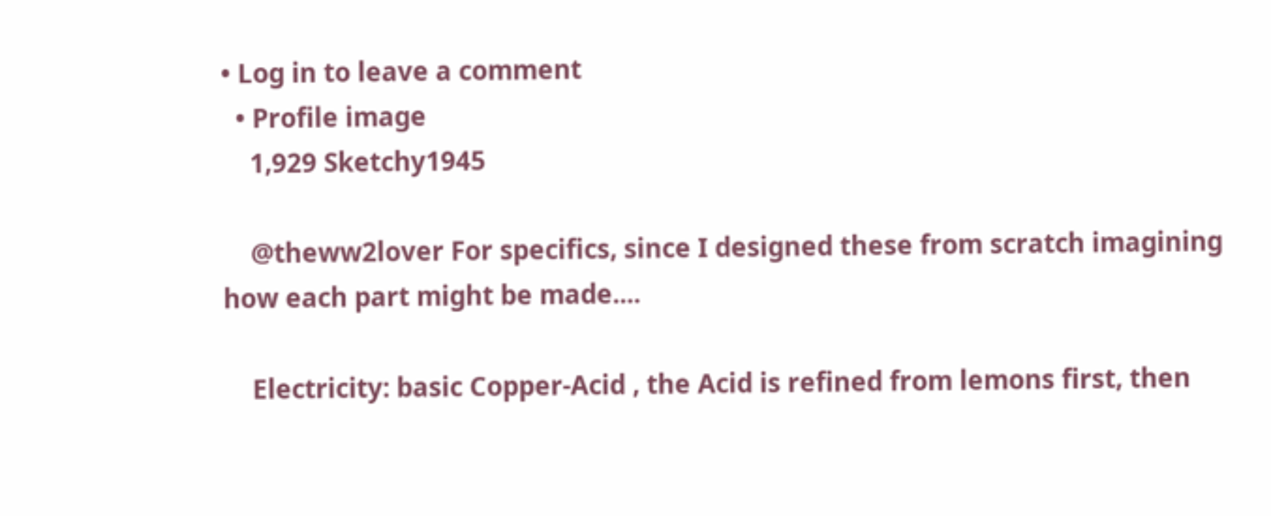• Log in to leave a comment
  • Profile image
    1,929 Sketchy1945

    @theww2lover For specifics, since I designed these from scratch imagining how each part might be made....

    Electricity: basic Copper-Acid , the Acid is refined from lemons first, then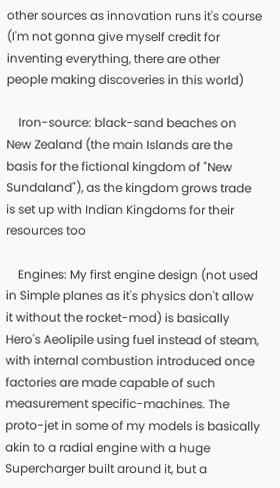other sources as innovation runs it's course (I'm not gonna give myself credit for inventing everything, there are other people making discoveries in this world)

    Iron-source: black-sand beaches on New Zealand (the main Islands are the basis for the fictional kingdom of "New Sundaland"), as the kingdom grows trade is set up with Indian Kingdoms for their resources too

    Engines: My first engine design (not used in Simple planes as it's physics don't allow it without the rocket-mod) is basically Hero's Aeolipile using fuel instead of steam, with internal combustion introduced once factories are made capable of such measurement specific-machines. The proto-jet in some of my models is basically akin to a radial engine with a huge Supercharger built around it, but a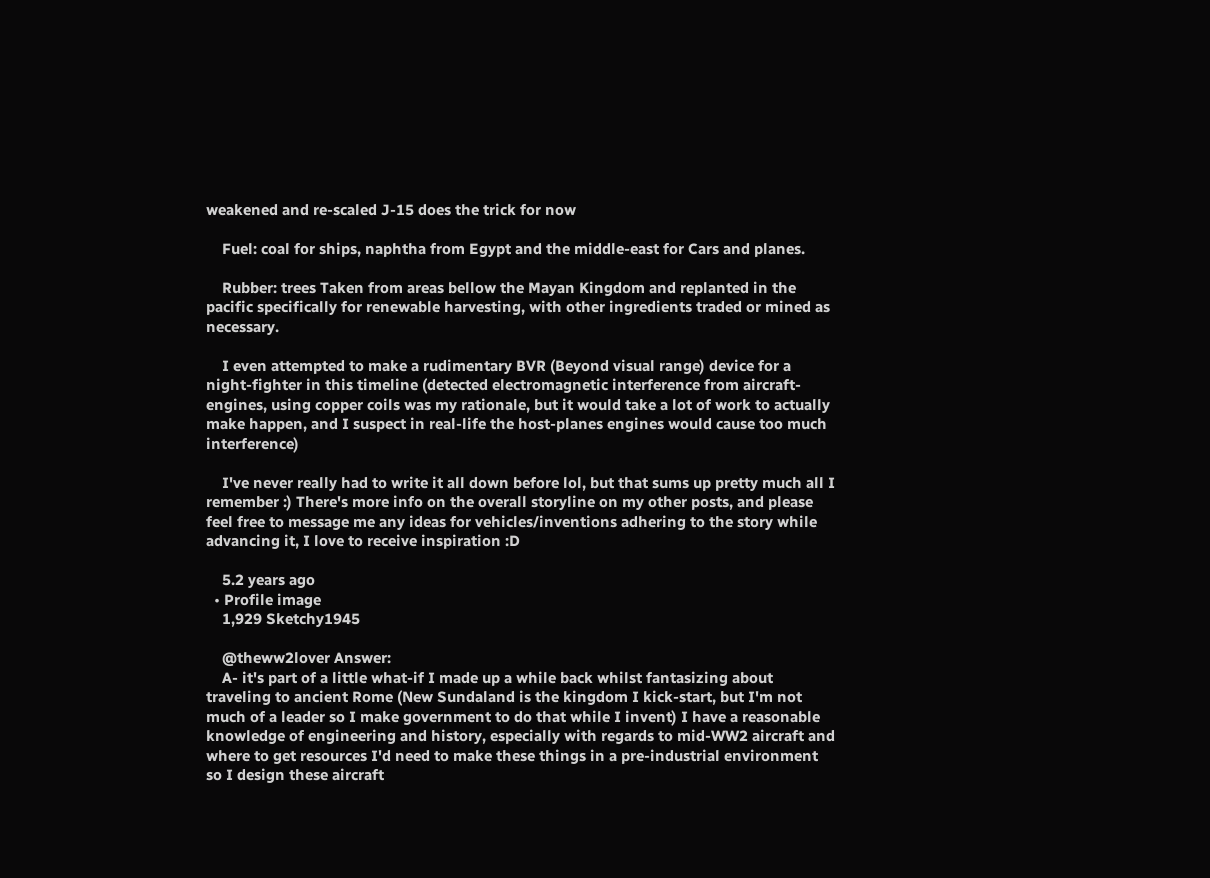weakened and re-scaled J-15 does the trick for now

    Fuel: coal for ships, naphtha from Egypt and the middle-east for Cars and planes.

    Rubber: trees Taken from areas bellow the Mayan Kingdom and replanted in the pacific specifically for renewable harvesting, with other ingredients traded or mined as necessary.

    I even attempted to make a rudimentary BVR (Beyond visual range) device for a night-fighter in this timeline (detected electromagnetic interference from aircraft-engines, using copper coils was my rationale, but it would take a lot of work to actually make happen, and I suspect in real-life the host-planes engines would cause too much interference)

    I've never really had to write it all down before lol, but that sums up pretty much all I remember :) There's more info on the overall storyline on my other posts, and please feel free to message me any ideas for vehicles/inventions adhering to the story while advancing it, I love to receive inspiration :D

    5.2 years ago
  • Profile image
    1,929 Sketchy1945

    @theww2lover Answer:
    A- it's part of a little what-if I made up a while back whilst fantasizing about traveling to ancient Rome (New Sundaland is the kingdom I kick-start, but I'm not much of a leader so I make government to do that while I invent) I have a reasonable knowledge of engineering and history, especially with regards to mid-WW2 aircraft and where to get resources I'd need to make these things in a pre-industrial environment so I design these aircraft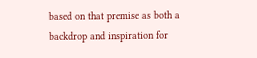based on that premise as both a backdrop and inspiration for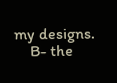my designs.
    B- the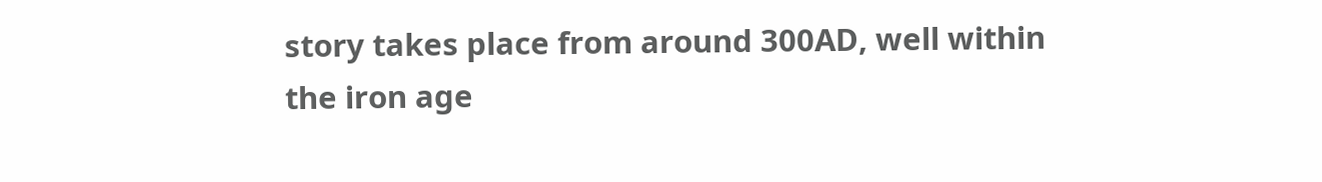story takes place from around 300AD, well within the iron age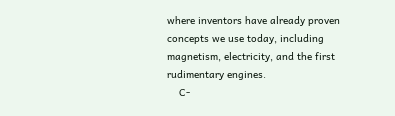where inventors have already proven concepts we use today, including magnetism, electricity, and the first rudimentary engines.
    C-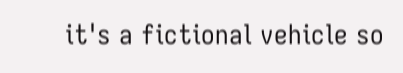it's a fictional vehicle so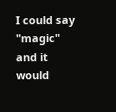I could say "magic" and it would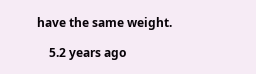have the same weight.

    5.2 years ago